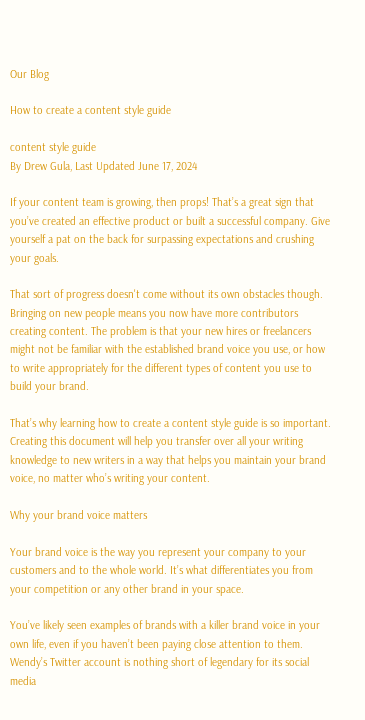Our Blog

How to create a content style guide

content style guide
By Drew Gula, Last Updated June 17, 2024

If your content team is growing, then props! That’s a great sign that you’ve created an effective product or built a successful company. Give yourself a pat on the back for surpassing expectations and crushing your goals.

That sort of progress doesn't come without its own obstacles though. Bringing on new people means you now have more contributors creating content. The problem is that your new hires or freelancers might not be familiar with the established brand voice you use, or how to write appropriately for the different types of content you use to build your brand.

That’s why learning how to create a content style guide is so important. Creating this document will help you transfer over all your writing knowledge to new writers in a way that helps you maintain your brand voice, no matter who’s writing your content.

Why your brand voice matters

Your brand voice is the way you represent your company to your customers and to the whole world. It’s what differentiates you from your competition or any other brand in your space.

You’ve likely seen examples of brands with a killer brand voice in your own life, even if you haven’t been paying close attention to them. Wendy’s Twitter account is nothing short of legendary for its social media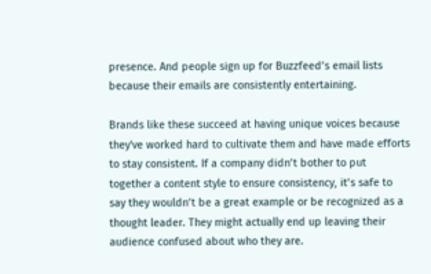presence. And people sign up for Buzzfeed’s email lists because their emails are consistently entertaining.

Brands like these succeed at having unique voices because they've worked hard to cultivate them and have made efforts to stay consistent. If a company didn’t bother to put together a content style to ensure consistency, it’s safe to say they wouldn’t be a great example or be recognized as a thought leader. They might actually end up leaving their audience confused about who they are.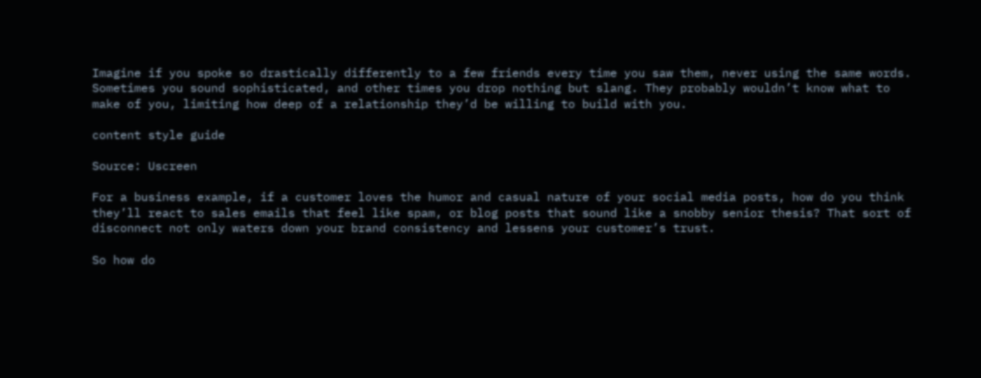Imagine if you spoke so drastically differently to a few friends every time you saw them, never using the same words. Sometimes you sound sophisticated, and other times you drop nothing but slang. They probably wouldn’t know what to make of you, limiting how deep of a relationship they’d be willing to build with you.

content style guide

Source: Uscreen

For a business example, if a customer loves the humor and casual nature of your social media posts, how do you think they’ll react to sales emails that feel like spam, or blog posts that sound like a snobby senior thesis? That sort of disconnect not only waters down your brand consistency and lessens your customer’s trust.

So how do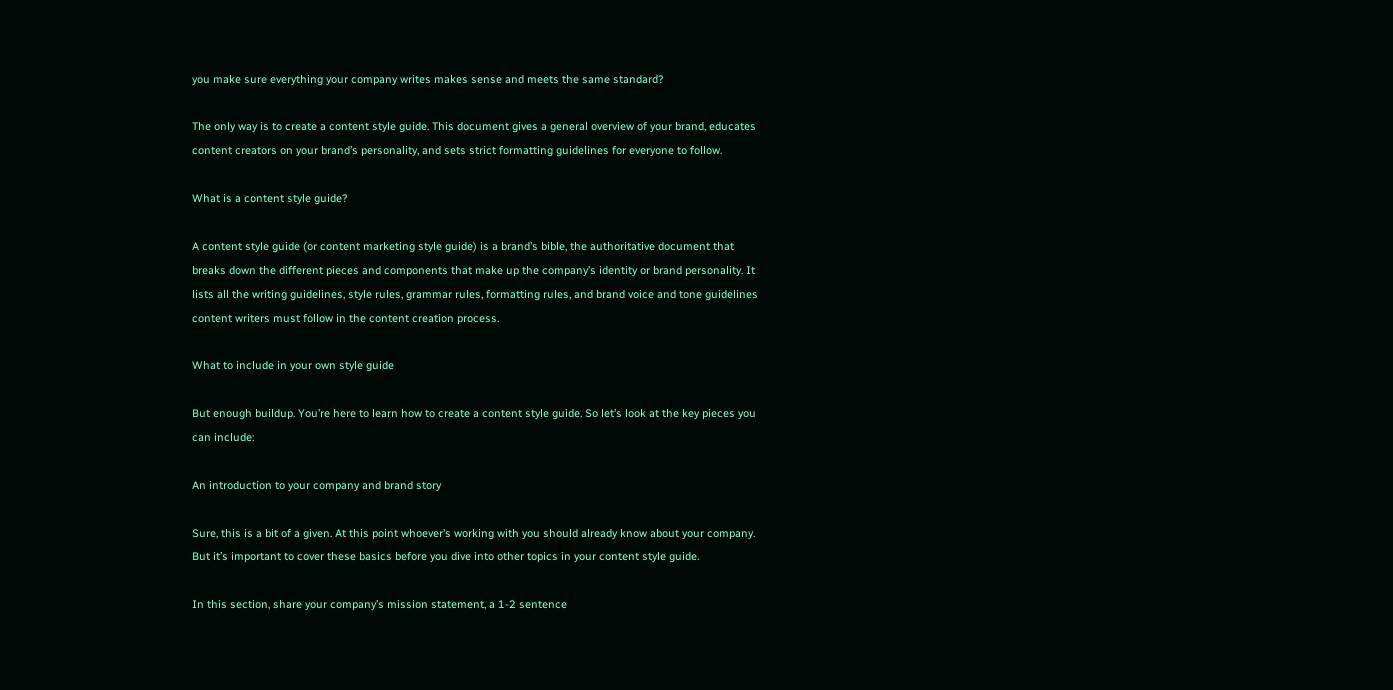you make sure everything your company writes makes sense and meets the same standard?

The only way is to create a content style guide. This document gives a general overview of your brand, educates content creators on your brand’s personality, and sets strict formatting guidelines for everyone to follow.

What is a content style guide?

A content style guide (or content marketing style guide) is a brand’s bible, the authoritative document that breaks down the different pieces and components that make up the company’s identity or brand personality. It lists all the writing guidelines, style rules, grammar rules, formatting rules, and brand voice and tone guidelines content writers must follow in the content creation process.

What to include in your own style guide

But enough buildup. You’re here to learn how to create a content style guide. So let’s look at the key pieces you can include:

An introduction to your company and brand story

Sure, this is a bit of a given. At this point whoever’s working with you should already know about your company. But it’s important to cover these basics before you dive into other topics in your content style guide.

In this section, share your company’s mission statement, a 1-2 sentence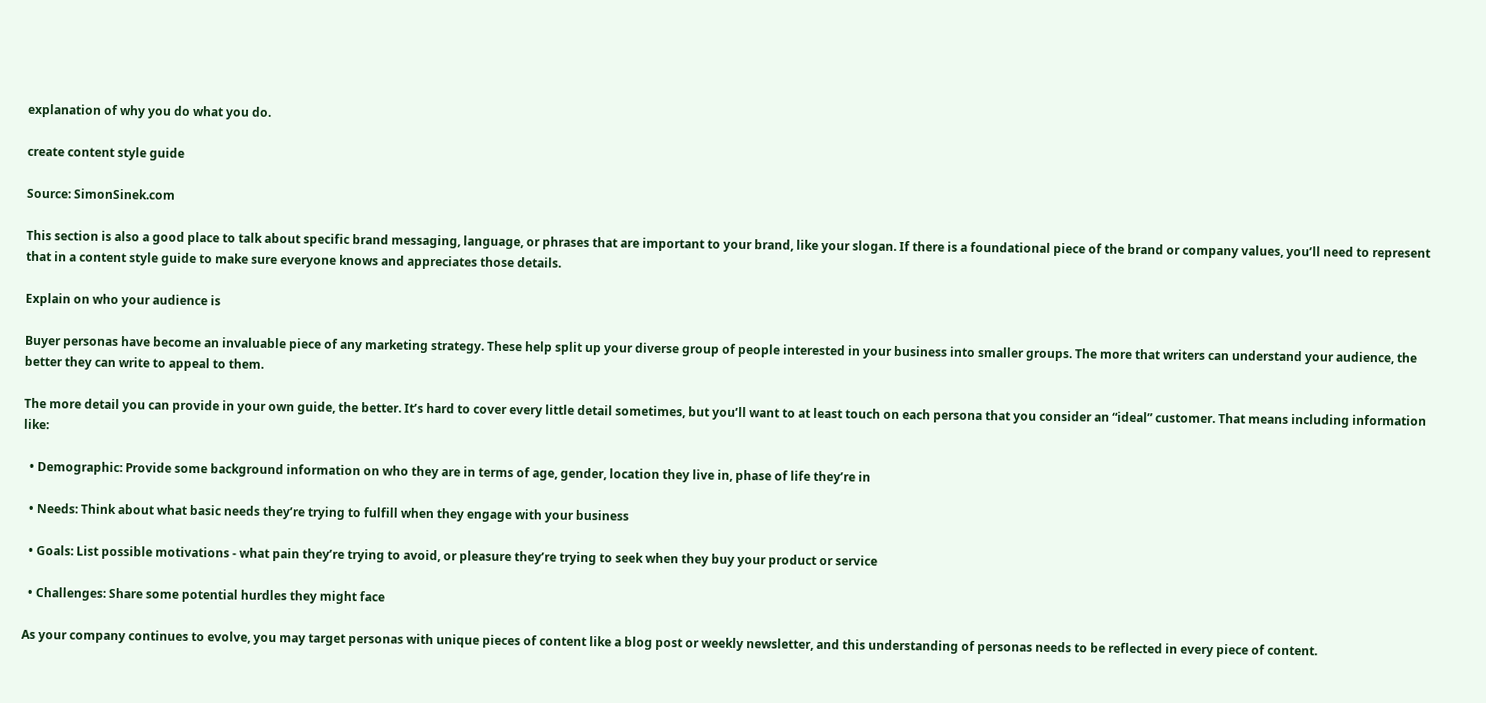explanation of why you do what you do.

create content style guide

Source: SimonSinek.com

This section is also a good place to talk about specific brand messaging, language, or phrases that are important to your brand, like your slogan. If there is a foundational piece of the brand or company values, you’ll need to represent that in a content style guide to make sure everyone knows and appreciates those details.

Explain on who your audience is

Buyer personas have become an invaluable piece of any marketing strategy. These help split up your diverse group of people interested in your business into smaller groups. The more that writers can understand your audience, the better they can write to appeal to them.

The more detail you can provide in your own guide, the better. It’s hard to cover every little detail sometimes, but you’ll want to at least touch on each persona that you consider an “ideal” customer. That means including information like:

  • Demographic: Provide some background information on who they are in terms of age, gender, location they live in, phase of life they’re in

  • Needs: Think about what basic needs they’re trying to fulfill when they engage with your business

  • Goals: List possible motivations - what pain they’re trying to avoid, or pleasure they’re trying to seek when they buy your product or service

  • Challenges: Share some potential hurdles they might face

As your company continues to evolve, you may target personas with unique pieces of content like a blog post or weekly newsletter, and this understanding of personas needs to be reflected in every piece of content.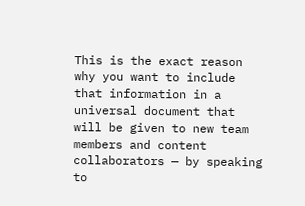This is the exact reason why you want to include that information in a universal document that will be given to new team members and content collaborators — by speaking to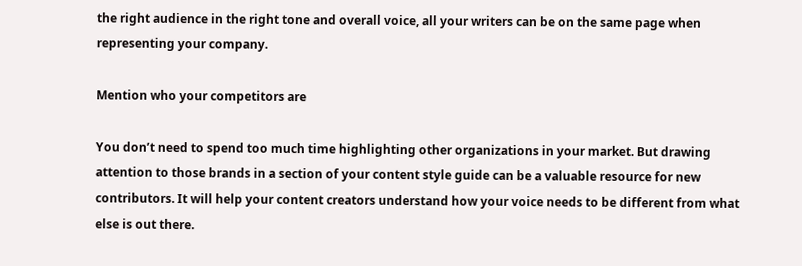the right audience in the right tone and overall voice, all your writers can be on the same page when representing your company.

Mention who your competitors are

You don’t need to spend too much time highlighting other organizations in your market. But drawing attention to those brands in a section of your content style guide can be a valuable resource for new contributors. It will help your content creators understand how your voice needs to be different from what else is out there.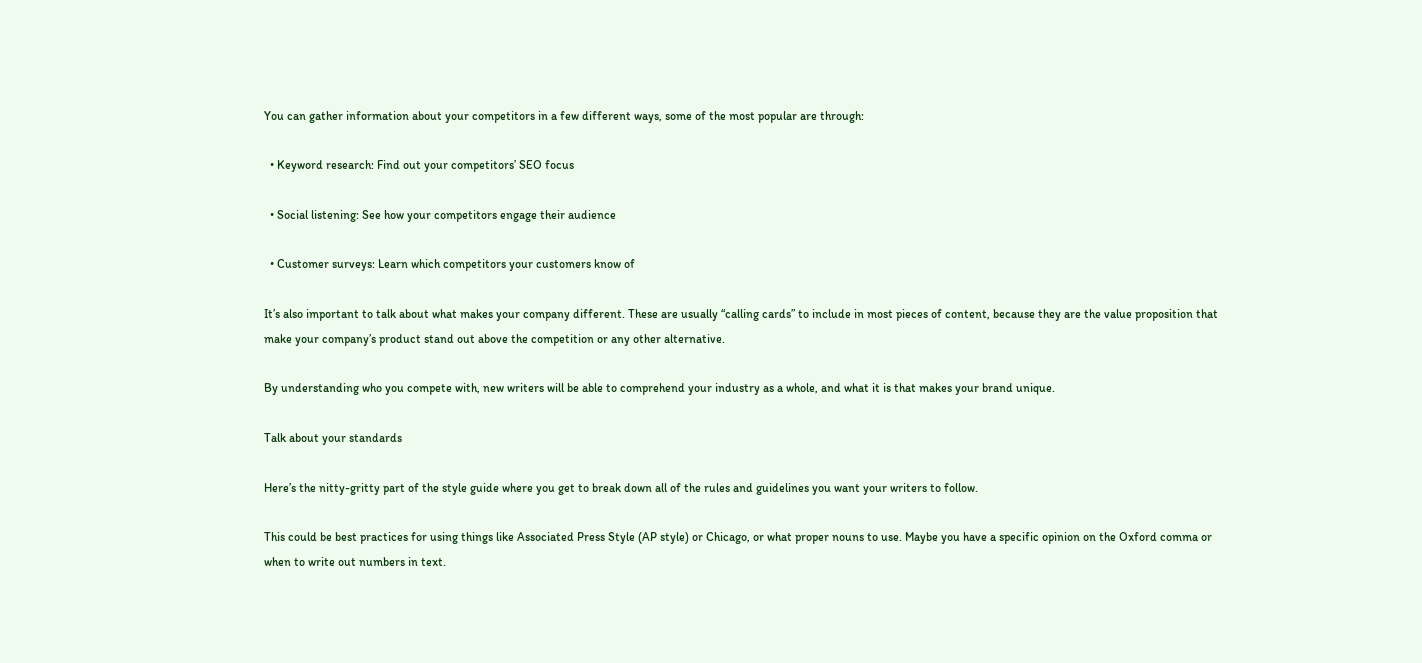You can gather information about your competitors in a few different ways, some of the most popular are through:

  • Keyword research: Find out your competitors’ SEO focus

  • Social listening: See how your competitors engage their audience

  • Customer surveys: Learn which competitors your customers know of

It’s also important to talk about what makes your company different. These are usually “calling cards” to include in most pieces of content, because they are the value proposition that make your company’s product stand out above the competition or any other alternative.

By understanding who you compete with, new writers will be able to comprehend your industry as a whole, and what it is that makes your brand unique.

Talk about your standards

Here’s the nitty-gritty part of the style guide where you get to break down all of the rules and guidelines you want your writers to follow.

This could be best practices for using things like Associated Press Style (AP style) or Chicago, or what proper nouns to use. Maybe you have a specific opinion on the Oxford comma or when to write out numbers in text.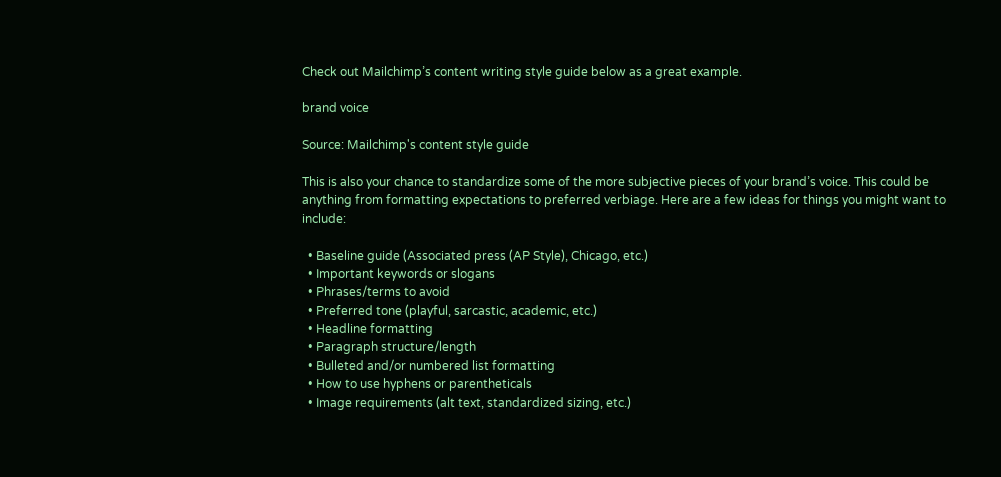Check out Mailchimp’s content writing style guide below as a great example.

brand voice

Source: Mailchimp's content style guide

This is also your chance to standardize some of the more subjective pieces of your brand’s voice. This could be anything from formatting expectations to preferred verbiage. Here are a few ideas for things you might want to include:

  • Baseline guide (Associated press (AP Style), Chicago, etc.)
  • Important keywords or slogans
  • Phrases/terms to avoid
  • Preferred tone (playful, sarcastic, academic, etc.)
  • Headline formatting
  • Paragraph structure/length
  • Bulleted and/or numbered list formatting
  • How to use hyphens or parentheticals
  • Image requirements (alt text, standardized sizing, etc.)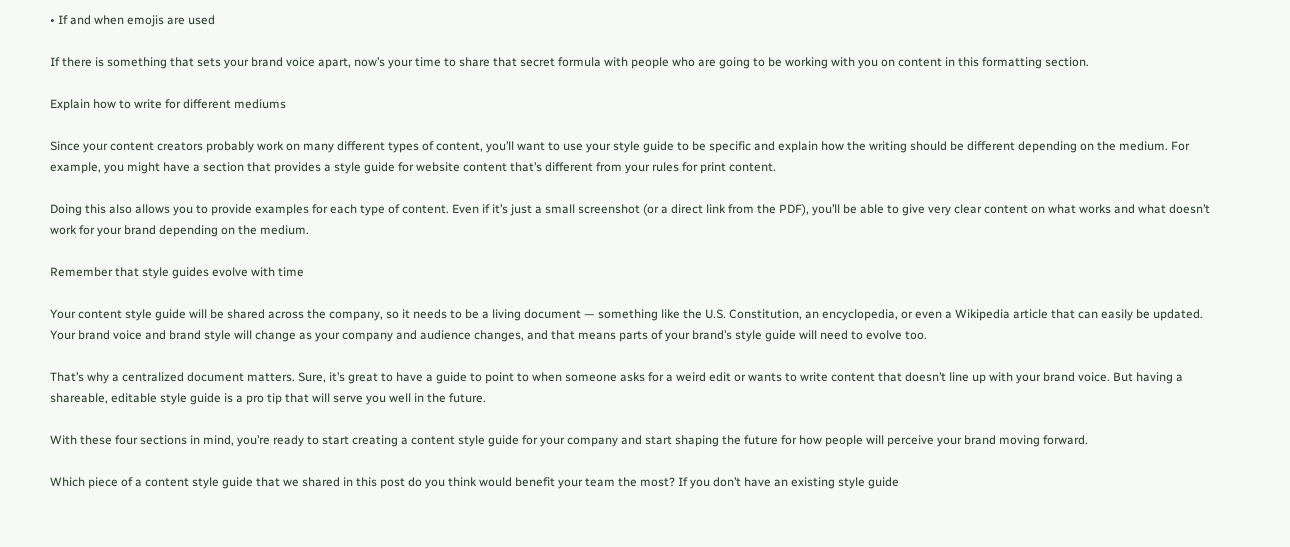• If and when emojis are used

If there is something that sets your brand voice apart, now’s your time to share that secret formula with people who are going to be working with you on content in this formatting section.

Explain how to write for different mediums

Since your content creators probably work on many different types of content, you’ll want to use your style guide to be specific and explain how the writing should be different depending on the medium. For example, you might have a section that provides a style guide for website content that’s different from your rules for print content.

Doing this also allows you to provide examples for each type of content. Even if it’s just a small screenshot (or a direct link from the PDF), you’ll be able to give very clear content on what works and what doesn’t work for your brand depending on the medium.

Remember that style guides evolve with time

Your content style guide will be shared across the company, so it needs to be a living document — something like the U.S. Constitution, an encyclopedia, or even a Wikipedia article that can easily be updated. Your brand voice and brand style will change as your company and audience changes, and that means parts of your brand’s style guide will need to evolve too.

That’s why a centralized document matters. Sure, it’s great to have a guide to point to when someone asks for a weird edit or wants to write content that doesn’t line up with your brand voice. But having a shareable, editable style guide is a pro tip that will serve you well in the future.

With these four sections in mind, you’re ready to start creating a content style guide for your company and start shaping the future for how people will perceive your brand moving forward.

Which piece of a content style guide that we shared in this post do you think would benefit your team the most? If you don’t have an existing style guide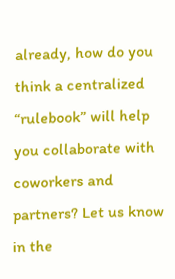already, how do you think a centralized “rulebook” will help you collaborate with coworkers and partners? Let us know in the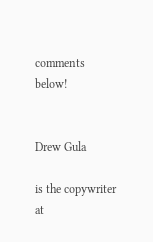comments below!


Drew Gula

is the copywriter at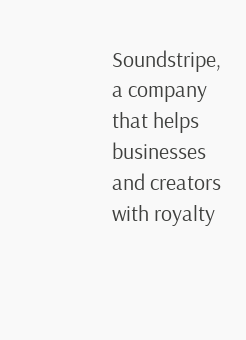Soundstripe, a company that helps businesses and creators with royalty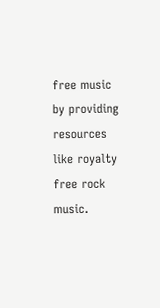free music by providing resources like royalty free rock music.